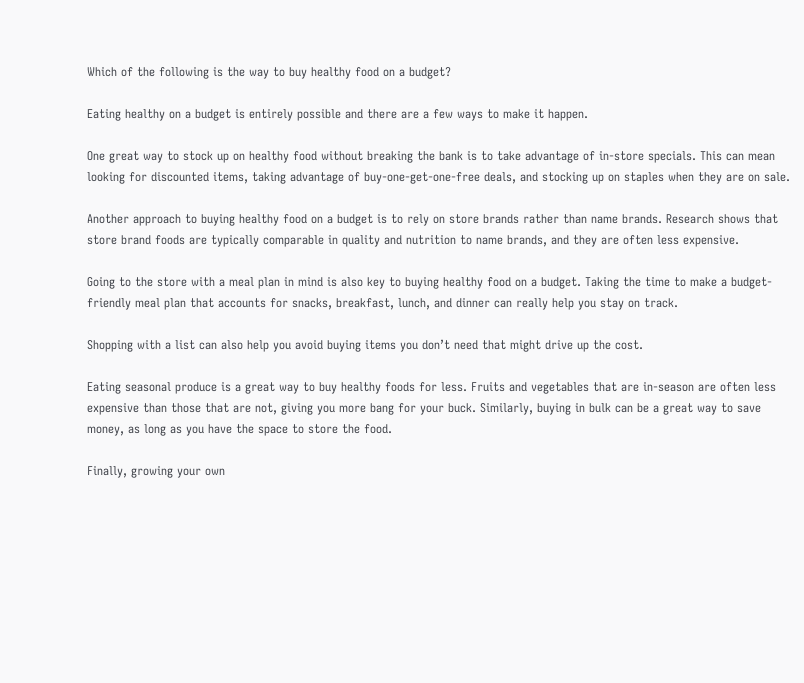Which of the following is the way to buy healthy food on a budget?

Eating healthy on a budget is entirely possible and there are a few ways to make it happen.

One great way to stock up on healthy food without breaking the bank is to take advantage of in-store specials. This can mean looking for discounted items, taking advantage of buy-one-get-one-free deals, and stocking up on staples when they are on sale.

Another approach to buying healthy food on a budget is to rely on store brands rather than name brands. Research shows that store brand foods are typically comparable in quality and nutrition to name brands, and they are often less expensive.

Going to the store with a meal plan in mind is also key to buying healthy food on a budget. Taking the time to make a budget-friendly meal plan that accounts for snacks, breakfast, lunch, and dinner can really help you stay on track.

Shopping with a list can also help you avoid buying items you don’t need that might drive up the cost.

Eating seasonal produce is a great way to buy healthy foods for less. Fruits and vegetables that are in-season are often less expensive than those that are not, giving you more bang for your buck. Similarly, buying in bulk can be a great way to save money, as long as you have the space to store the food.

Finally, growing your own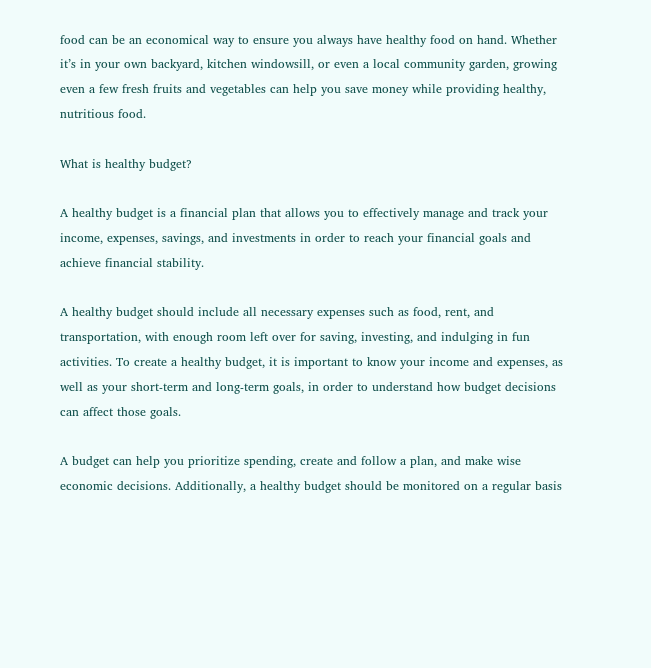food can be an economical way to ensure you always have healthy food on hand. Whether it’s in your own backyard, kitchen windowsill, or even a local community garden, growing even a few fresh fruits and vegetables can help you save money while providing healthy, nutritious food.

What is healthy budget?

A healthy budget is a financial plan that allows you to effectively manage and track your income, expenses, savings, and investments in order to reach your financial goals and achieve financial stability.

A healthy budget should include all necessary expenses such as food, rent, and transportation, with enough room left over for saving, investing, and indulging in fun activities. To create a healthy budget, it is important to know your income and expenses, as well as your short-term and long-term goals, in order to understand how budget decisions can affect those goals.

A budget can help you prioritize spending, create and follow a plan, and make wise economic decisions. Additionally, a healthy budget should be monitored on a regular basis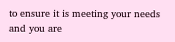to ensure it is meeting your needs and you are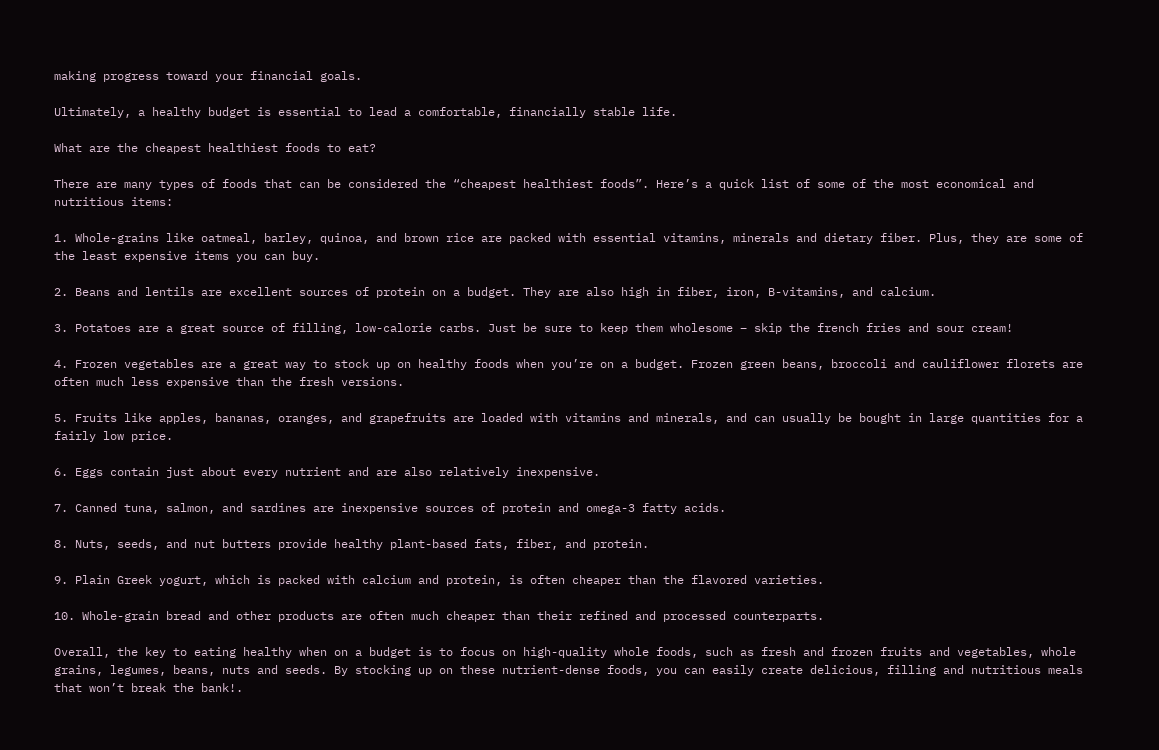making progress toward your financial goals.

Ultimately, a healthy budget is essential to lead a comfortable, financially stable life.

What are the cheapest healthiest foods to eat?

There are many types of foods that can be considered the “cheapest healthiest foods”. Here’s a quick list of some of the most economical and nutritious items:

1. Whole-grains like oatmeal, barley, quinoa, and brown rice are packed with essential vitamins, minerals and dietary fiber. Plus, they are some of the least expensive items you can buy.

2. Beans and lentils are excellent sources of protein on a budget. They are also high in fiber, iron, B-vitamins, and calcium.

3. Potatoes are a great source of filling, low-calorie carbs. Just be sure to keep them wholesome – skip the french fries and sour cream!

4. Frozen vegetables are a great way to stock up on healthy foods when you’re on a budget. Frozen green beans, broccoli and cauliflower florets are often much less expensive than the fresh versions.

5. Fruits like apples, bananas, oranges, and grapefruits are loaded with vitamins and minerals, and can usually be bought in large quantities for a fairly low price.

6. Eggs contain just about every nutrient and are also relatively inexpensive.

7. Canned tuna, salmon, and sardines are inexpensive sources of protein and omega-3 fatty acids.

8. Nuts, seeds, and nut butters provide healthy plant-based fats, fiber, and protein.

9. Plain Greek yogurt, which is packed with calcium and protein, is often cheaper than the flavored varieties.

10. Whole-grain bread and other products are often much cheaper than their refined and processed counterparts.

Overall, the key to eating healthy when on a budget is to focus on high-quality whole foods, such as fresh and frozen fruits and vegetables, whole grains, legumes, beans, nuts and seeds. By stocking up on these nutrient-dense foods, you can easily create delicious, filling and nutritious meals that won’t break the bank!.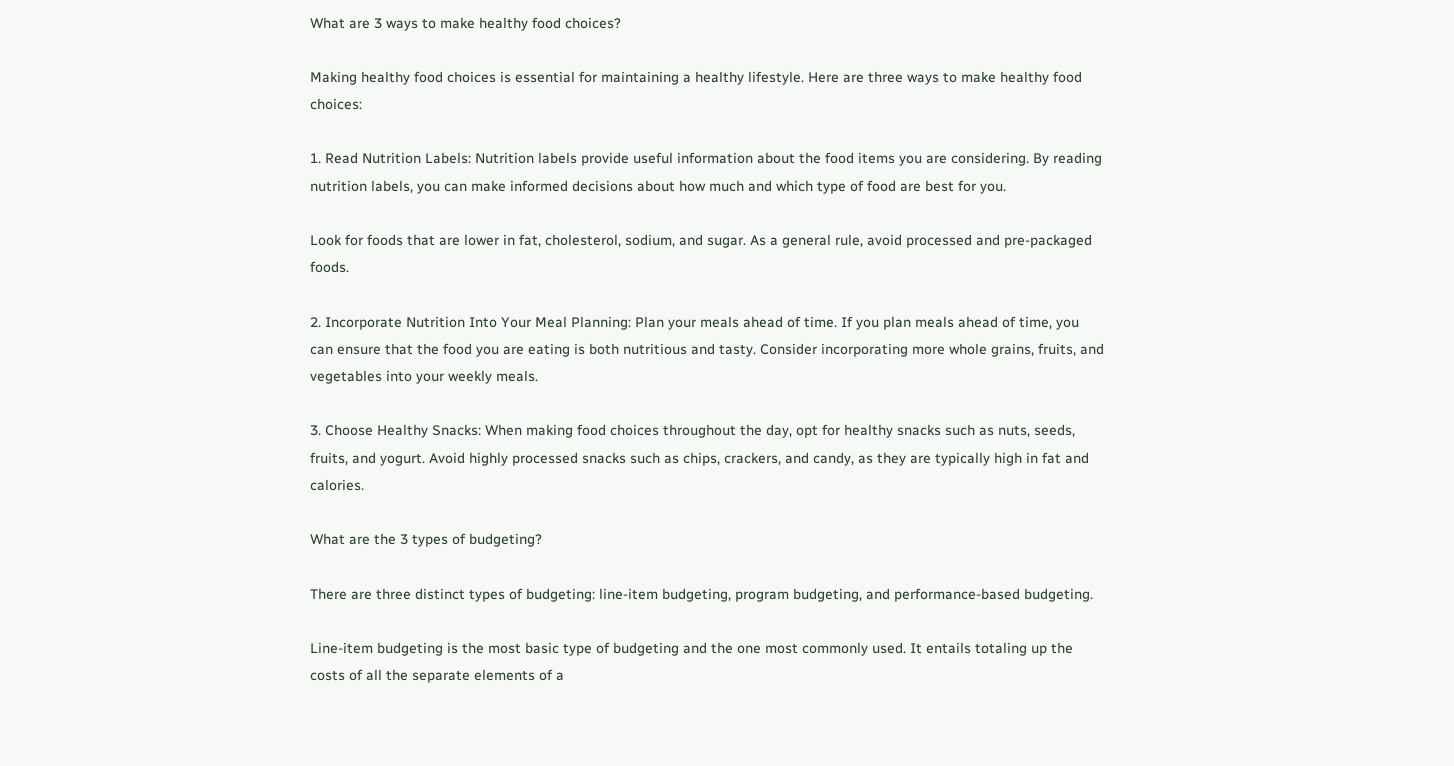What are 3 ways to make healthy food choices?

Making healthy food choices is essential for maintaining a healthy lifestyle. Here are three ways to make healthy food choices:

1. Read Nutrition Labels: Nutrition labels provide useful information about the food items you are considering. By reading nutrition labels, you can make informed decisions about how much and which type of food are best for you.

Look for foods that are lower in fat, cholesterol, sodium, and sugar. As a general rule, avoid processed and pre-packaged foods.

2. Incorporate Nutrition Into Your Meal Planning: Plan your meals ahead of time. If you plan meals ahead of time, you can ensure that the food you are eating is both nutritious and tasty. Consider incorporating more whole grains, fruits, and vegetables into your weekly meals.

3. Choose Healthy Snacks: When making food choices throughout the day, opt for healthy snacks such as nuts, seeds, fruits, and yogurt. Avoid highly processed snacks such as chips, crackers, and candy, as they are typically high in fat and calories.

What are the 3 types of budgeting?

There are three distinct types of budgeting: line-item budgeting, program budgeting, and performance-based budgeting.

Line-item budgeting is the most basic type of budgeting and the one most commonly used. It entails totaling up the costs of all the separate elements of a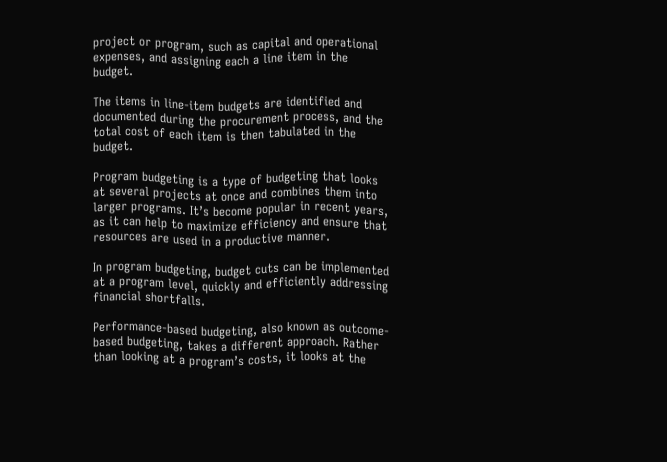project or program, such as capital and operational expenses, and assigning each a line item in the budget.

The items in line-item budgets are identified and documented during the procurement process, and the total cost of each item is then tabulated in the budget.

Program budgeting is a type of budgeting that looks at several projects at once and combines them into larger programs. It’s become popular in recent years, as it can help to maximize efficiency and ensure that resources are used in a productive manner.

In program budgeting, budget cuts can be implemented at a program level, quickly and efficiently addressing financial shortfalls.

Performance-based budgeting, also known as outcome-based budgeting, takes a different approach. Rather than looking at a program’s costs, it looks at the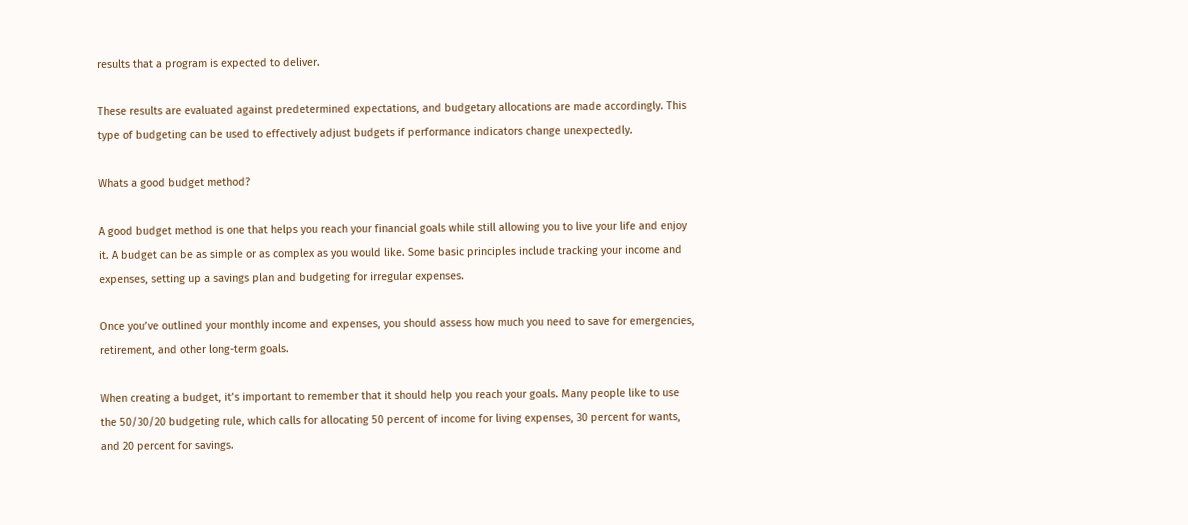results that a program is expected to deliver.

These results are evaluated against predetermined expectations, and budgetary allocations are made accordingly. This type of budgeting can be used to effectively adjust budgets if performance indicators change unexpectedly.

Whats a good budget method?

A good budget method is one that helps you reach your financial goals while still allowing you to live your life and enjoy it. A budget can be as simple or as complex as you would like. Some basic principles include tracking your income and expenses, setting up a savings plan and budgeting for irregular expenses.

Once you’ve outlined your monthly income and expenses, you should assess how much you need to save for emergencies, retirement, and other long-term goals.

When creating a budget, it’s important to remember that it should help you reach your goals. Many people like to use the 50/30/20 budgeting rule, which calls for allocating 50 percent of income for living expenses, 30 percent for wants, and 20 percent for savings.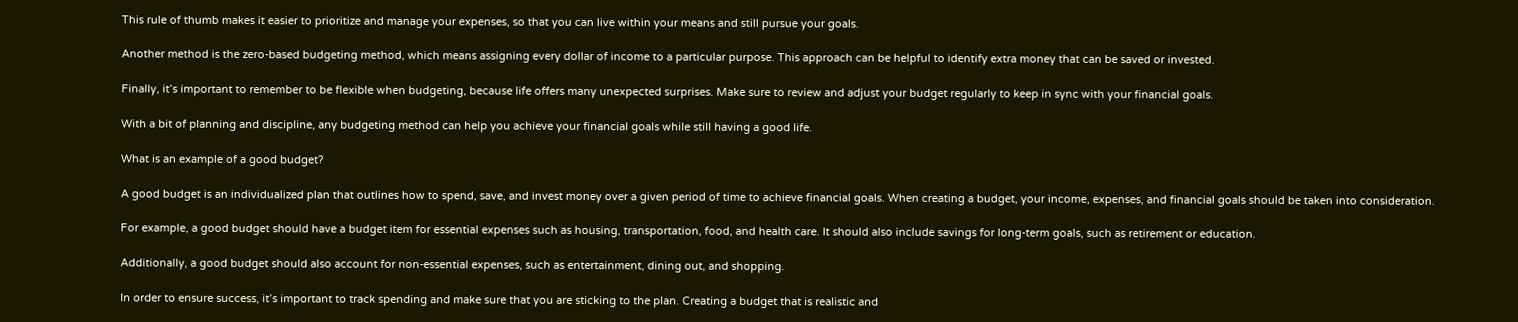This rule of thumb makes it easier to prioritize and manage your expenses, so that you can live within your means and still pursue your goals.

Another method is the zero-based budgeting method, which means assigning every dollar of income to a particular purpose. This approach can be helpful to identify extra money that can be saved or invested.

Finally, it’s important to remember to be flexible when budgeting, because life offers many unexpected surprises. Make sure to review and adjust your budget regularly to keep in sync with your financial goals.

With a bit of planning and discipline, any budgeting method can help you achieve your financial goals while still having a good life.

What is an example of a good budget?

A good budget is an individualized plan that outlines how to spend, save, and invest money over a given period of time to achieve financial goals. When creating a budget, your income, expenses, and financial goals should be taken into consideration.

For example, a good budget should have a budget item for essential expenses such as housing, transportation, food, and health care. It should also include savings for long-term goals, such as retirement or education.

Additionally, a good budget should also account for non-essential expenses, such as entertainment, dining out, and shopping.

In order to ensure success, it’s important to track spending and make sure that you are sticking to the plan. Creating a budget that is realistic and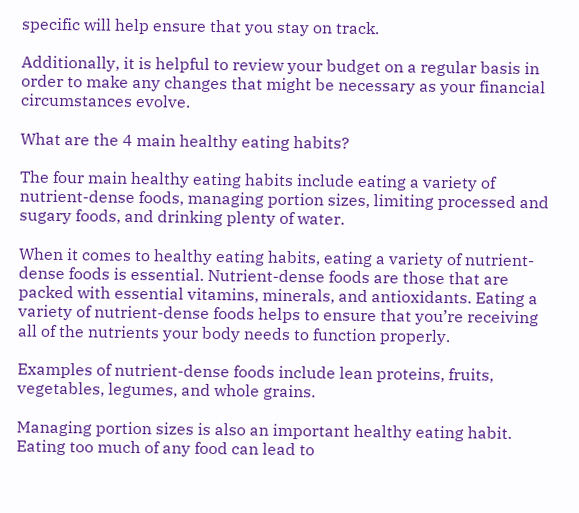specific will help ensure that you stay on track.

Additionally, it is helpful to review your budget on a regular basis in order to make any changes that might be necessary as your financial circumstances evolve.

What are the 4 main healthy eating habits?

The four main healthy eating habits include eating a variety of nutrient-dense foods, managing portion sizes, limiting processed and sugary foods, and drinking plenty of water.

When it comes to healthy eating habits, eating a variety of nutrient-dense foods is essential. Nutrient-dense foods are those that are packed with essential vitamins, minerals, and antioxidants. Eating a variety of nutrient-dense foods helps to ensure that you’re receiving all of the nutrients your body needs to function properly.

Examples of nutrient-dense foods include lean proteins, fruits, vegetables, legumes, and whole grains.

Managing portion sizes is also an important healthy eating habit. Eating too much of any food can lead to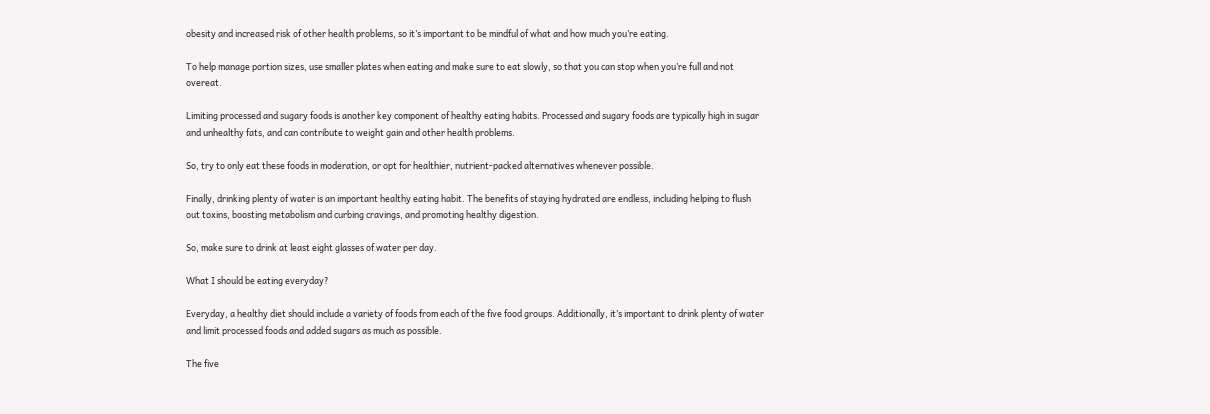obesity and increased risk of other health problems, so it’s important to be mindful of what and how much you’re eating.

To help manage portion sizes, use smaller plates when eating and make sure to eat slowly, so that you can stop when you’re full and not overeat.

Limiting processed and sugary foods is another key component of healthy eating habits. Processed and sugary foods are typically high in sugar and unhealthy fats, and can contribute to weight gain and other health problems.

So, try to only eat these foods in moderation, or opt for healthier, nutrient-packed alternatives whenever possible.

Finally, drinking plenty of water is an important healthy eating habit. The benefits of staying hydrated are endless, including helping to flush out toxins, boosting metabolism and curbing cravings, and promoting healthy digestion.

So, make sure to drink at least eight glasses of water per day.

What I should be eating everyday?

Everyday, a healthy diet should include a variety of foods from each of the five food groups. Additionally, it’s important to drink plenty of water and limit processed foods and added sugars as much as possible.

The five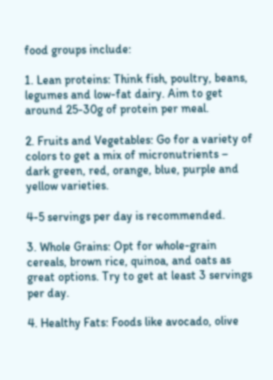food groups include:

1. Lean proteins: Think fish, poultry, beans, legumes and low-fat dairy. Aim to get around 25-30g of protein per meal.

2. Fruits and Vegetables: Go for a variety of colors to get a mix of micronutrients – dark green, red, orange, blue, purple and yellow varieties.

4-5 servings per day is recommended.

3. Whole Grains: Opt for whole-grain cereals, brown rice, quinoa, and oats as great options. Try to get at least 3 servings per day.

4. Healthy Fats: Foods like avocado, olive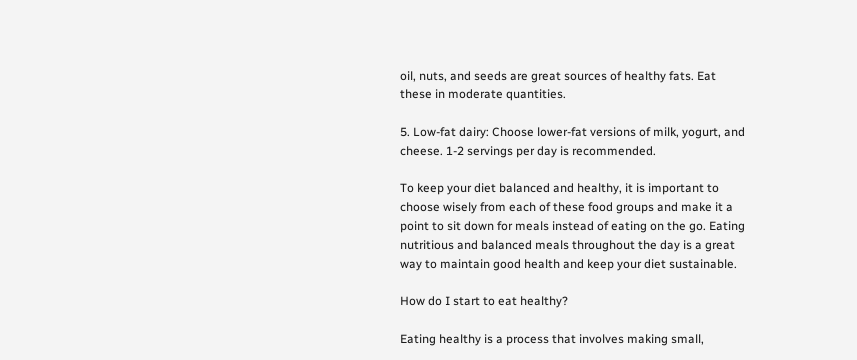oil, nuts, and seeds are great sources of healthy fats. Eat these in moderate quantities.

5. Low-fat dairy: Choose lower-fat versions of milk, yogurt, and cheese. 1-2 servings per day is recommended.

To keep your diet balanced and healthy, it is important to choose wisely from each of these food groups and make it a point to sit down for meals instead of eating on the go. Eating nutritious and balanced meals throughout the day is a great way to maintain good health and keep your diet sustainable.

How do I start to eat healthy?

Eating healthy is a process that involves making small,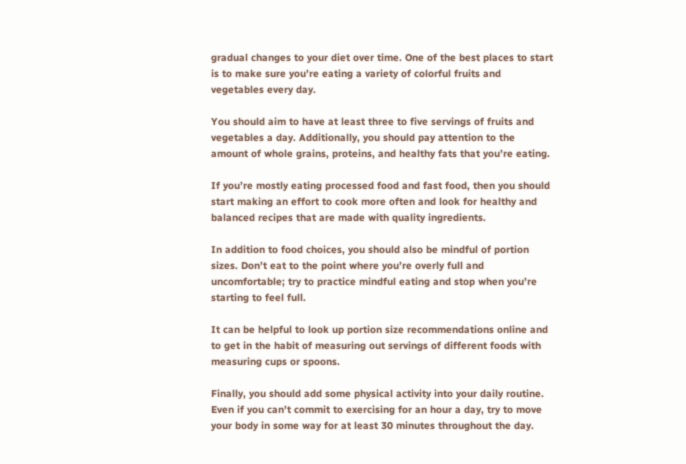gradual changes to your diet over time. One of the best places to start is to make sure you’re eating a variety of colorful fruits and vegetables every day.

You should aim to have at least three to five servings of fruits and vegetables a day. Additionally, you should pay attention to the amount of whole grains, proteins, and healthy fats that you’re eating.

If you’re mostly eating processed food and fast food, then you should start making an effort to cook more often and look for healthy and balanced recipes that are made with quality ingredients.

In addition to food choices, you should also be mindful of portion sizes. Don’t eat to the point where you’re overly full and uncomfortable; try to practice mindful eating and stop when you’re starting to feel full.

It can be helpful to look up portion size recommendations online and to get in the habit of measuring out servings of different foods with measuring cups or spoons.

Finally, you should add some physical activity into your daily routine. Even if you can’t commit to exercising for an hour a day, try to move your body in some way for at least 30 minutes throughout the day.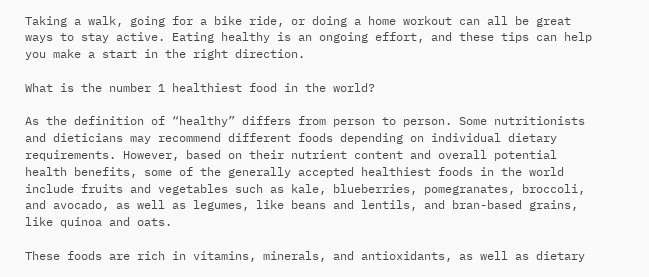Taking a walk, going for a bike ride, or doing a home workout can all be great ways to stay active. Eating healthy is an ongoing effort, and these tips can help you make a start in the right direction.

What is the number 1 healthiest food in the world?

As the definition of “healthy” differs from person to person. Some nutritionists and dieticians may recommend different foods depending on individual dietary requirements. However, based on their nutrient content and overall potential health benefits, some of the generally accepted healthiest foods in the world include fruits and vegetables such as kale, blueberries, pomegranates, broccoli, and avocado, as well as legumes, like beans and lentils, and bran-based grains, like quinoa and oats.

These foods are rich in vitamins, minerals, and antioxidants, as well as dietary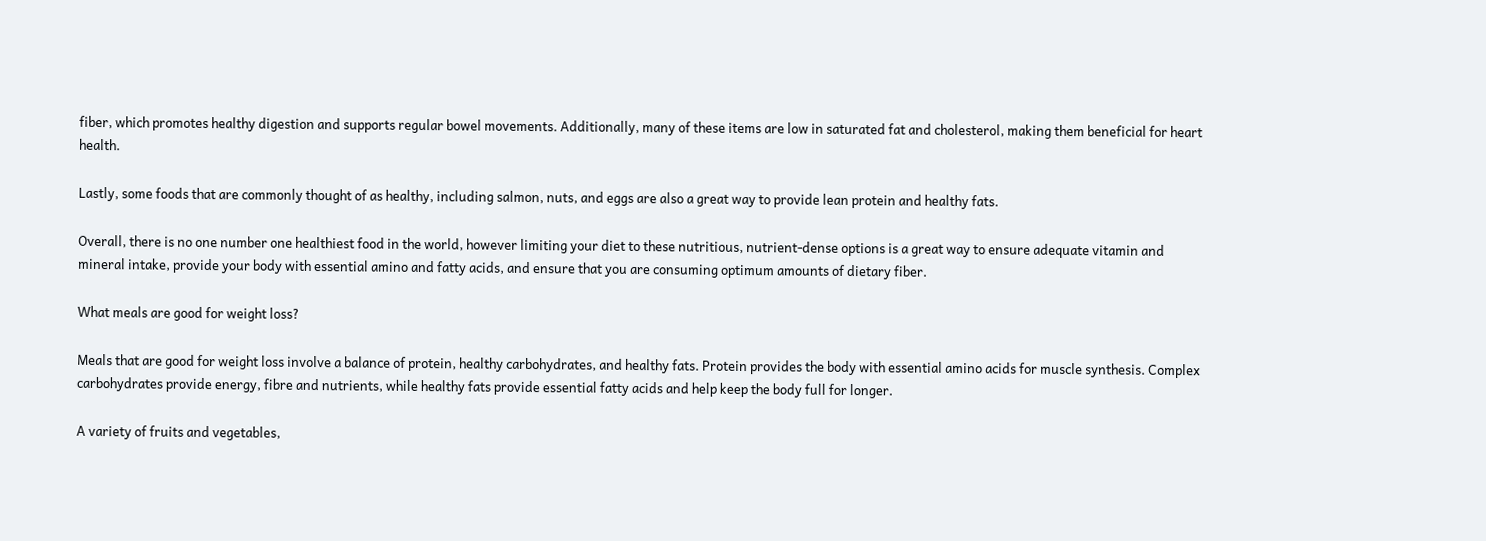fiber, which promotes healthy digestion and supports regular bowel movements. Additionally, many of these items are low in saturated fat and cholesterol, making them beneficial for heart health.

Lastly, some foods that are commonly thought of as healthy, including salmon, nuts, and eggs are also a great way to provide lean protein and healthy fats.

Overall, there is no one number one healthiest food in the world, however limiting your diet to these nutritious, nutrient-dense options is a great way to ensure adequate vitamin and mineral intake, provide your body with essential amino and fatty acids, and ensure that you are consuming optimum amounts of dietary fiber.

What meals are good for weight loss?

Meals that are good for weight loss involve a balance of protein, healthy carbohydrates, and healthy fats. Protein provides the body with essential amino acids for muscle synthesis. Complex carbohydrates provide energy, fibre and nutrients, while healthy fats provide essential fatty acids and help keep the body full for longer.

A variety of fruits and vegetables,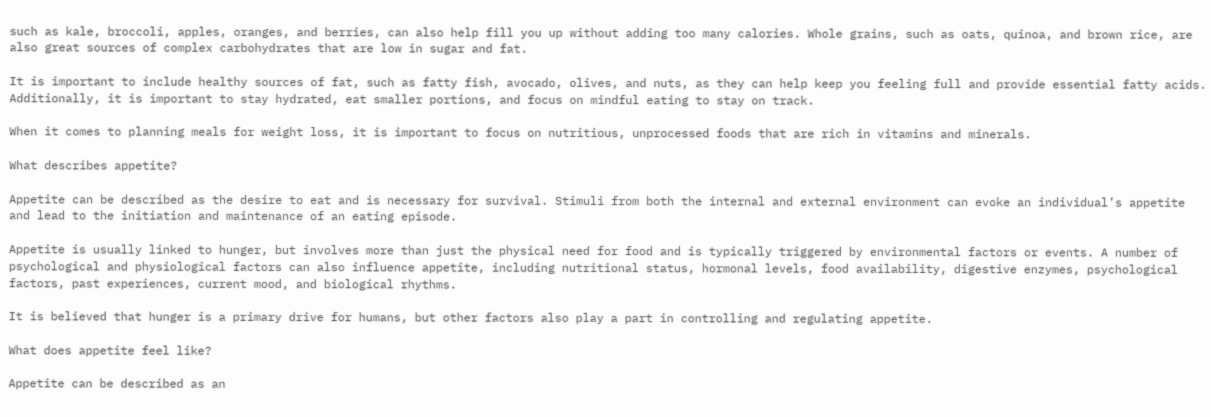such as kale, broccoli, apples, oranges, and berries, can also help fill you up without adding too many calories. Whole grains, such as oats, quinoa, and brown rice, are also great sources of complex carbohydrates that are low in sugar and fat.

It is important to include healthy sources of fat, such as fatty fish, avocado, olives, and nuts, as they can help keep you feeling full and provide essential fatty acids. Additionally, it is important to stay hydrated, eat smaller portions, and focus on mindful eating to stay on track.

When it comes to planning meals for weight loss, it is important to focus on nutritious, unprocessed foods that are rich in vitamins and minerals.

What describes appetite?

Appetite can be described as the desire to eat and is necessary for survival. Stimuli from both the internal and external environment can evoke an individual’s appetite and lead to the initiation and maintenance of an eating episode.

Appetite is usually linked to hunger, but involves more than just the physical need for food and is typically triggered by environmental factors or events. A number of psychological and physiological factors can also influence appetite, including nutritional status, hormonal levels, food availability, digestive enzymes, psychological factors, past experiences, current mood, and biological rhythms.

It is believed that hunger is a primary drive for humans, but other factors also play a part in controlling and regulating appetite.

What does appetite feel like?

Appetite can be described as an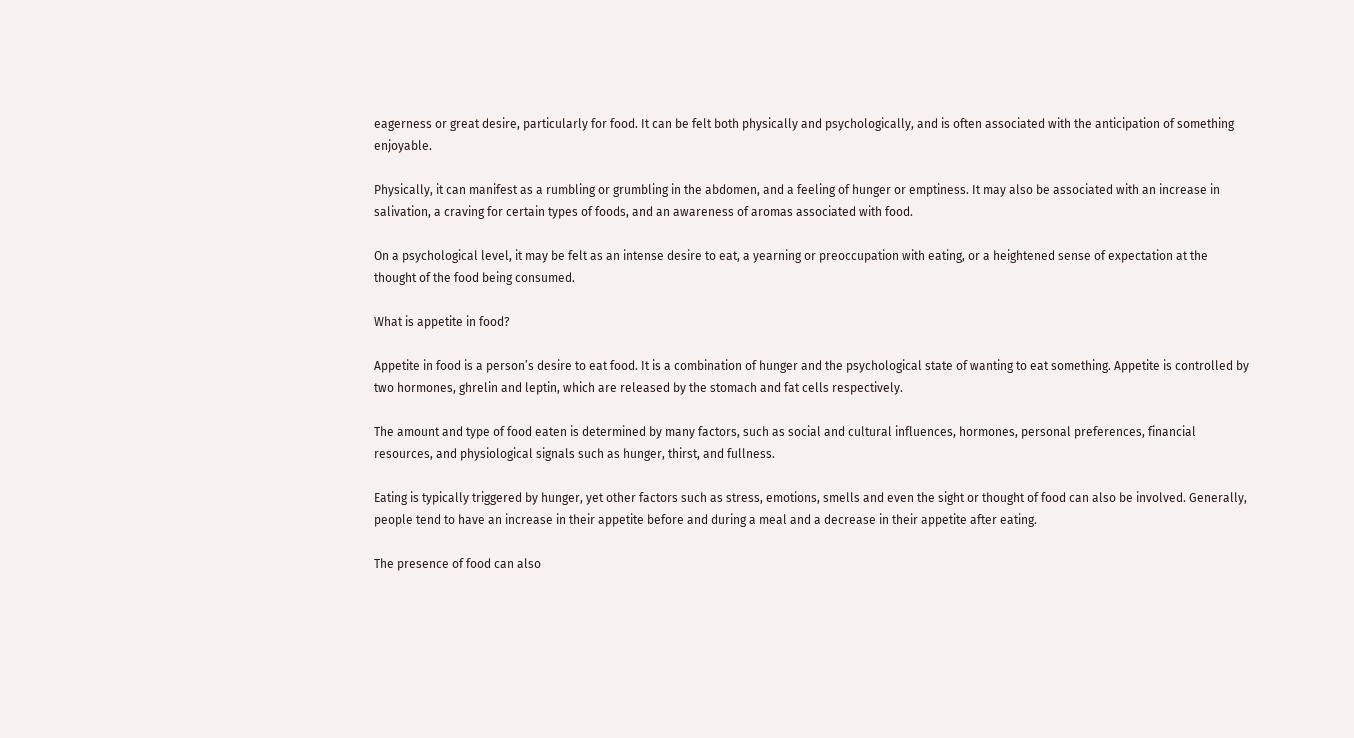eagerness or great desire, particularly for food. It can be felt both physically and psychologically, and is often associated with the anticipation of something enjoyable.

Physically, it can manifest as a rumbling or grumbling in the abdomen, and a feeling of hunger or emptiness. It may also be associated with an increase in salivation, a craving for certain types of foods, and an awareness of aromas associated with food.

On a psychological level, it may be felt as an intense desire to eat, a yearning or preoccupation with eating, or a heightened sense of expectation at the thought of the food being consumed.

What is appetite in food?

Appetite in food is a person’s desire to eat food. It is a combination of hunger and the psychological state of wanting to eat something. Appetite is controlled by two hormones, ghrelin and leptin, which are released by the stomach and fat cells respectively.

The amount and type of food eaten is determined by many factors, such as social and cultural influences, hormones, personal preferences, financial resources, and physiological signals such as hunger, thirst, and fullness.

Eating is typically triggered by hunger, yet other factors such as stress, emotions, smells and even the sight or thought of food can also be involved. Generally, people tend to have an increase in their appetite before and during a meal and a decrease in their appetite after eating.

The presence of food can also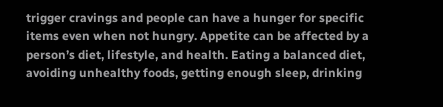trigger cravings and people can have a hunger for specific items even when not hungry. Appetite can be affected by a person’s diet, lifestyle, and health. Eating a balanced diet, avoiding unhealthy foods, getting enough sleep, drinking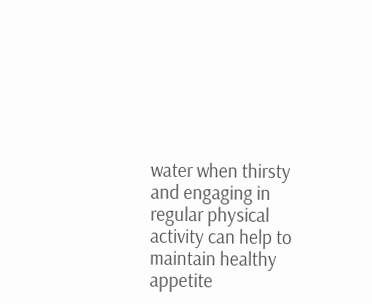water when thirsty and engaging in regular physical activity can help to maintain healthy appetite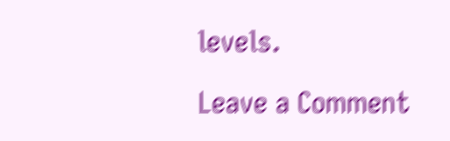levels.

Leave a Comment